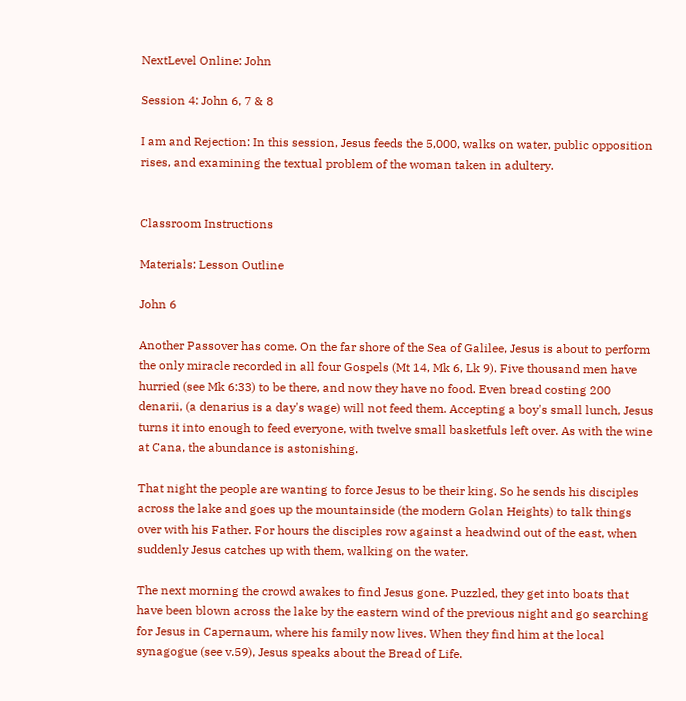NextLevel Online: John

Session 4: John 6, 7 & 8

I am and Rejection: In this session, Jesus feeds the 5,000, walks on water, public opposition rises, and examining the textual problem of the woman taken in adultery.


Classroom Instructions

Materials: Lesson Outline

John 6

Another Passover has come. On the far shore of the Sea of Galilee, Jesus is about to perform the only miracle recorded in all four Gospels (Mt 14, Mk 6, Lk 9). Five thousand men have hurried (see Mk 6:33) to be there, and now they have no food. Even bread costing 200 denarii, (a denarius is a day's wage) will not feed them. Accepting a boy's small lunch, Jesus turns it into enough to feed everyone, with twelve small basketfuls left over. As with the wine at Cana, the abundance is astonishing.

That night the people are wanting to force Jesus to be their king. So he sends his disciples across the lake and goes up the mountainside (the modern Golan Heights) to talk things over with his Father. For hours the disciples row against a headwind out of the east, when suddenly Jesus catches up with them, walking on the water.

The next morning the crowd awakes to find Jesus gone. Puzzled, they get into boats that have been blown across the lake by the eastern wind of the previous night and go searching for Jesus in Capernaum, where his family now lives. When they find him at the local synagogue (see v.59), Jesus speaks about the Bread of Life.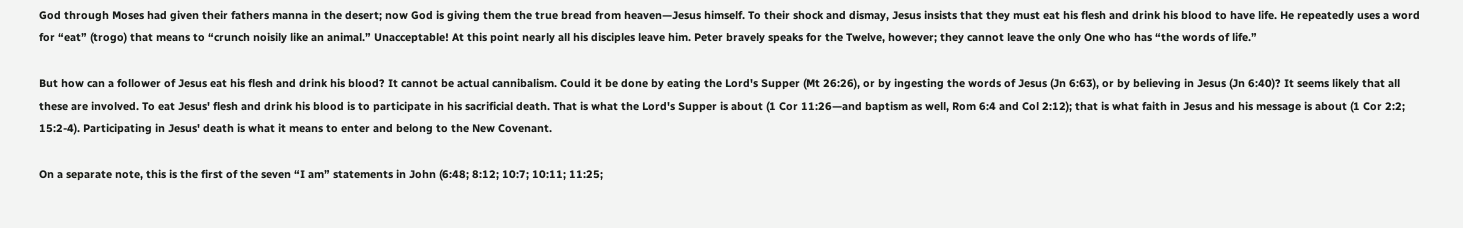God through Moses had given their fathers manna in the desert; now God is giving them the true bread from heaven—Jesus himself. To their shock and dismay, Jesus insists that they must eat his flesh and drink his blood to have life. He repeatedly uses a word for “eat” (trogo) that means to “crunch noisily like an animal.” Unacceptable! At this point nearly all his disciples leave him. Peter bravely speaks for the Twelve, however; they cannot leave the only One who has “the words of life.”

But how can a follower of Jesus eat his flesh and drink his blood? It cannot be actual cannibalism. Could it be done by eating the Lord's Supper (Mt 26:26), or by ingesting the words of Jesus (Jn 6:63), or by believing in Jesus (Jn 6:40)? It seems likely that all these are involved. To eat Jesus' flesh and drink his blood is to participate in his sacrificial death. That is what the Lord's Supper is about (1 Cor 11:26—and baptism as well, Rom 6:4 and Col 2:12); that is what faith in Jesus and his message is about (1 Cor 2:2; 15:2-4). Participating in Jesus' death is what it means to enter and belong to the New Covenant.

On a separate note, this is the first of the seven “I am” statements in John (6:48; 8:12; 10:7; 10:11; 11:25;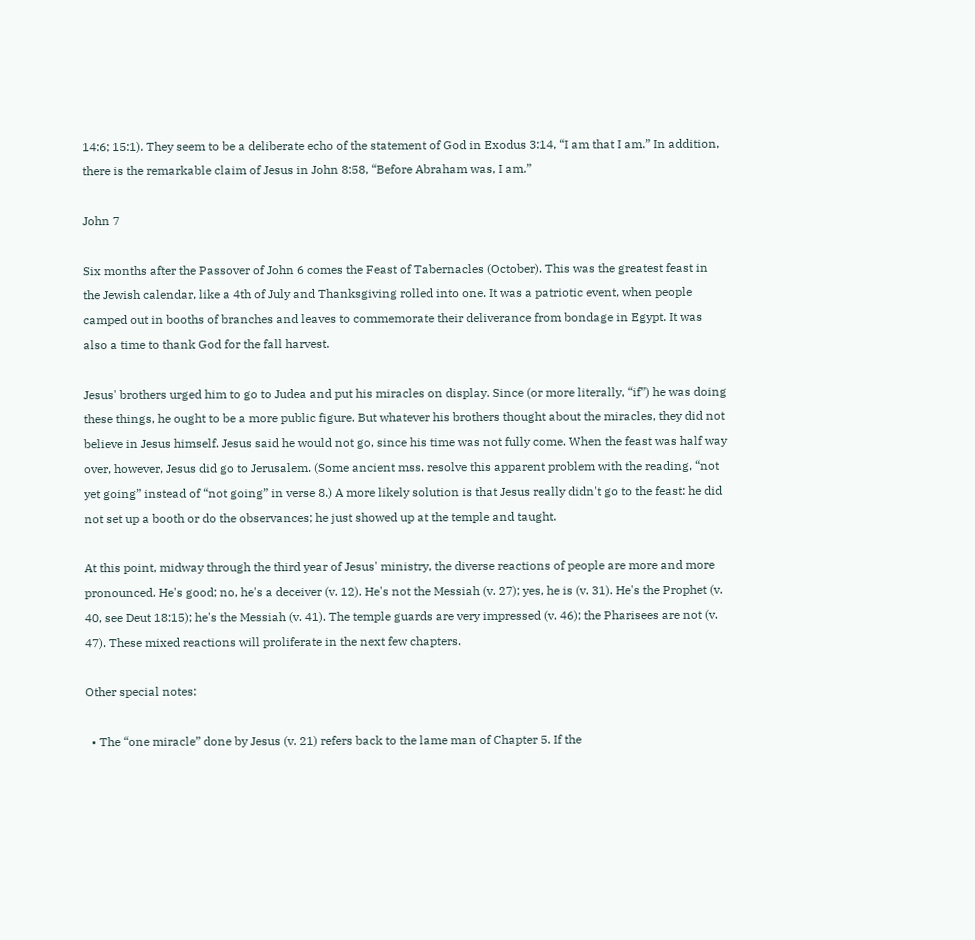14:6; 15:1). They seem to be a deliberate echo of the statement of God in Exodus 3:14, “I am that I am.” In addition, there is the remarkable claim of Jesus in John 8:58, “Before Abraham was, I am.”

John 7

Six months after the Passover of John 6 comes the Feast of Tabernacles (October). This was the greatest feast in the Jewish calendar, like a 4th of July and Thanksgiving rolled into one. It was a patriotic event, when people camped out in booths of branches and leaves to commemorate their deliverance from bondage in Egypt. It was also a time to thank God for the fall harvest.

Jesus' brothers urged him to go to Judea and put his miracles on display. Since (or more literally, “if”) he was doing these things, he ought to be a more public figure. But whatever his brothers thought about the miracles, they did not believe in Jesus himself. Jesus said he would not go, since his time was not fully come. When the feast was half way over, however, Jesus did go to Jerusalem. (Some ancient mss. resolve this apparent problem with the reading, “not yet going” instead of “not going” in verse 8.) A more likely solution is that Jesus really didn't go to the feast: he did not set up a booth or do the observances; he just showed up at the temple and taught.

At this point, midway through the third year of Jesus' ministry, the diverse reactions of people are more and more pronounced. He's good; no, he's a deceiver (v. 12). He's not the Messiah (v. 27); yes, he is (v. 31). He's the Prophet (v. 40, see Deut 18:15); he's the Messiah (v. 41). The temple guards are very impressed (v. 46); the Pharisees are not (v. 47). These mixed reactions will proliferate in the next few chapters.

Other special notes:

  • The “one miracle” done by Jesus (v. 21) refers back to the lame man of Chapter 5. If the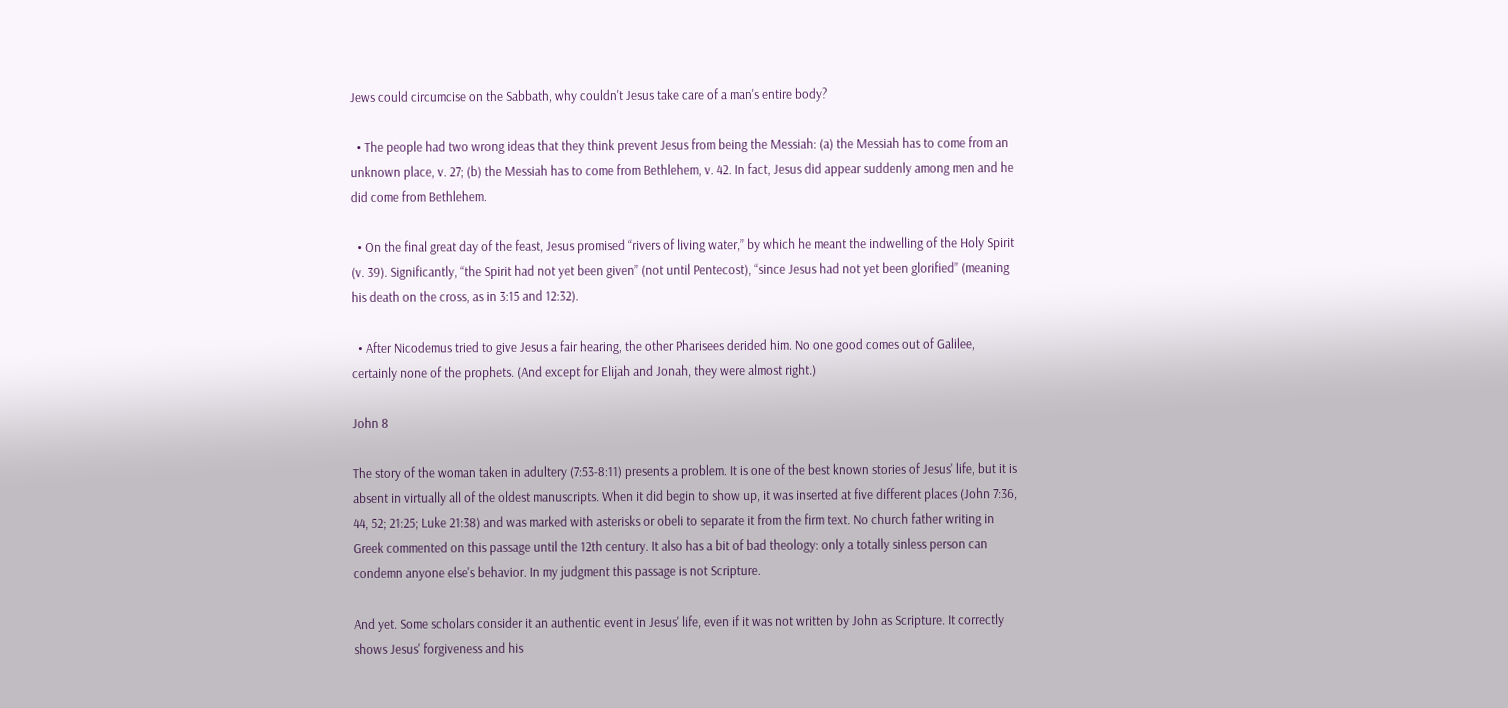Jews could circumcise on the Sabbath, why couldn't Jesus take care of a man's entire body?

  • The people had two wrong ideas that they think prevent Jesus from being the Messiah: (a) the Messiah has to come from an unknown place, v. 27; (b) the Messiah has to come from Bethlehem, v. 42. In fact, Jesus did appear suddenly among men and he did come from Bethlehem.

  • On the final great day of the feast, Jesus promised “rivers of living water,” by which he meant the indwelling of the Holy Spirit (v. 39). Significantly, “the Spirit had not yet been given” (not until Pentecost), “since Jesus had not yet been glorified” (meaning his death on the cross, as in 3:15 and 12:32).

  • After Nicodemus tried to give Jesus a fair hearing, the other Pharisees derided him. No one good comes out of Galilee, certainly none of the prophets. (And except for Elijah and Jonah, they were almost right.)

John 8

The story of the woman taken in adultery (7:53-8:11) presents a problem. It is one of the best known stories of Jesus' life, but it is absent in virtually all of the oldest manuscripts. When it did begin to show up, it was inserted at five different places (John 7:36, 44, 52; 21:25; Luke 21:38) and was marked with asterisks or obeli to separate it from the firm text. No church father writing in Greek commented on this passage until the 12th century. It also has a bit of bad theology: only a totally sinless person can condemn anyone else's behavior. In my judgment this passage is not Scripture.

And yet. Some scholars consider it an authentic event in Jesus' life, even if it was not written by John as Scripture. It correctly shows Jesus' forgiveness and his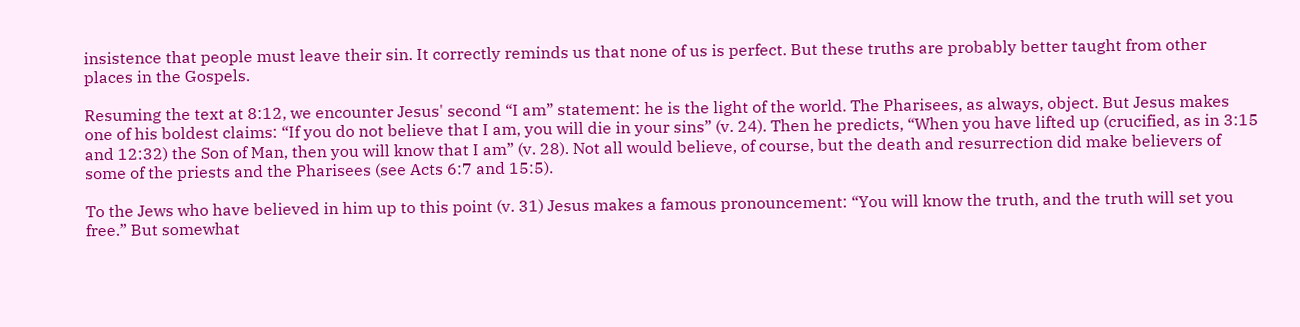insistence that people must leave their sin. It correctly reminds us that none of us is perfect. But these truths are probably better taught from other places in the Gospels.

Resuming the text at 8:12, we encounter Jesus' second “I am” statement: he is the light of the world. The Pharisees, as always, object. But Jesus makes one of his boldest claims: “If you do not believe that I am, you will die in your sins” (v. 24). Then he predicts, “When you have lifted up (crucified, as in 3:15 and 12:32) the Son of Man, then you will know that I am” (v. 28). Not all would believe, of course, but the death and resurrection did make believers of some of the priests and the Pharisees (see Acts 6:7 and 15:5).

To the Jews who have believed in him up to this point (v. 31) Jesus makes a famous pronouncement: “You will know the truth, and the truth will set you free.” But somewhat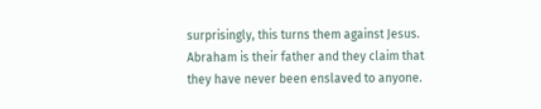surprisingly, this turns them against Jesus. Abraham is their father and they claim that they have never been enslaved to anyone.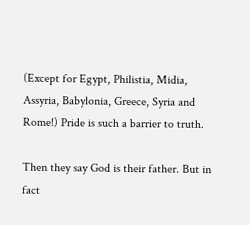(Except for Egypt, Philistia, Midia, Assyria, Babylonia, Greece, Syria and Rome!) Pride is such a barrier to truth.

Then they say God is their father. But in fact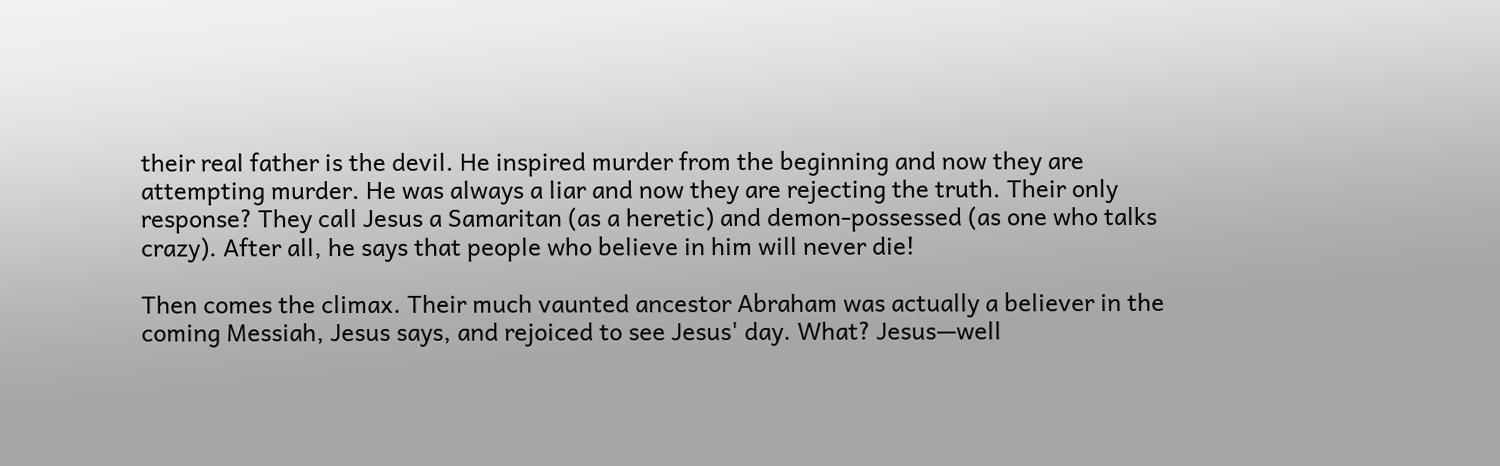their real father is the devil. He inspired murder from the beginning and now they are attempting murder. He was always a liar and now they are rejecting the truth. Their only response? They call Jesus a Samaritan (as a heretic) and demon-possessed (as one who talks crazy). After all, he says that people who believe in him will never die!

Then comes the climax. Their much vaunted ancestor Abraham was actually a believer in the coming Messiah, Jesus says, and rejoiced to see Jesus' day. What? Jesus—well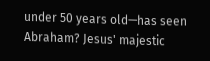under 50 years old—has seen Abraham? Jesus' majestic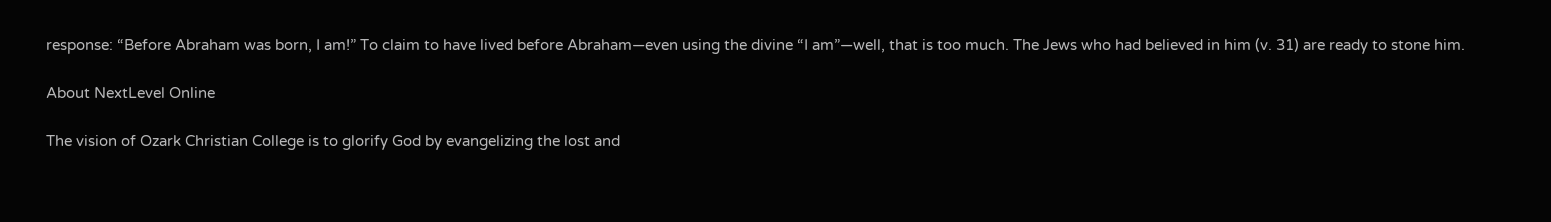response: “Before Abraham was born, I am!” To claim to have lived before Abraham—even using the divine “I am”—well, that is too much. The Jews who had believed in him (v. 31) are ready to stone him.

About NextLevel Online

The vision of Ozark Christian College is to glorify God by evangelizing the lost and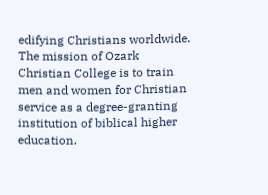edifying Christians worldwide. The mission of Ozark Christian College is to train men and women for Christian service as a degree-granting institution of biblical higher education.